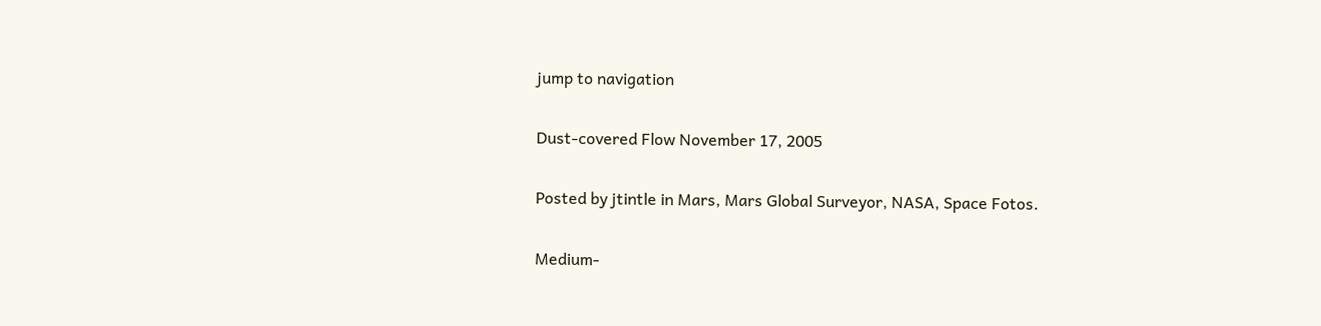jump to navigation

Dust-covered Flow November 17, 2005

Posted by jtintle in Mars, Mars Global Surveyor, NASA, Space Fotos.

Medium-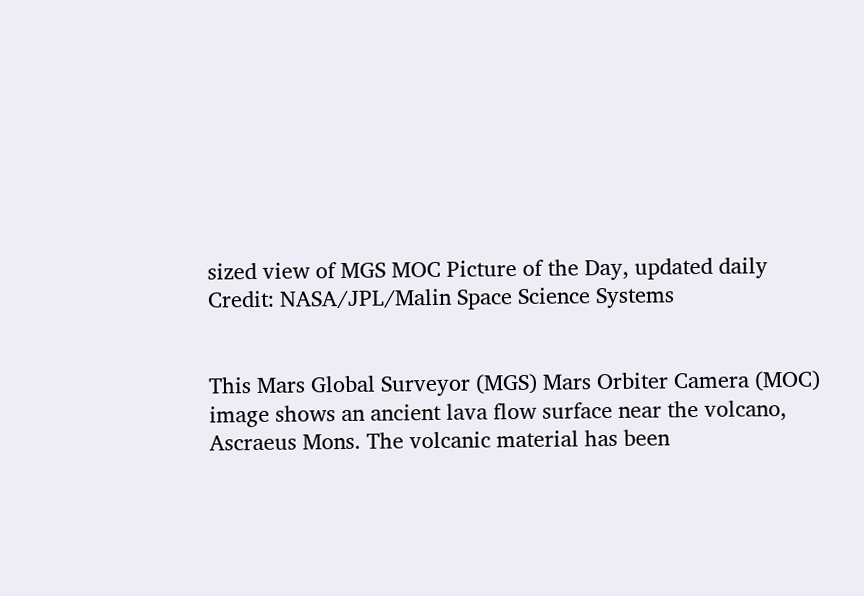sized view of MGS MOC Picture of the Day, updated daily
Credit: NASA/JPL/Malin Space Science Systems


This Mars Global Surveyor (MGS) Mars Orbiter Camera (MOC) image shows an ancient lava flow surface near the volcano, Ascraeus Mons. The volcanic material has been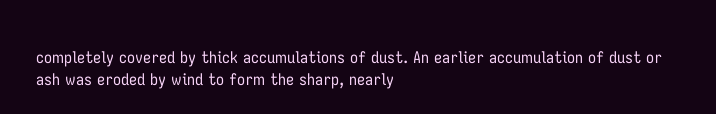completely covered by thick accumulations of dust. An earlier accumulation of dust or ash was eroded by wind to form the sharp, nearly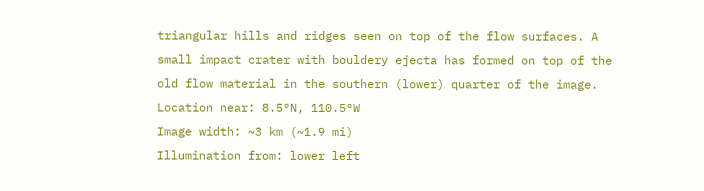triangular hills and ridges seen on top of the flow surfaces. A small impact crater with bouldery ejecta has formed on top of the old flow material in the southern (lower) quarter of the image.
Location near: 8.5°N, 110.5°W
Image width: ~3 km (~1.9 mi)
Illumination from: lower left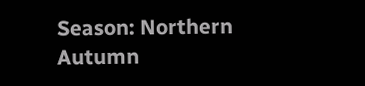Season: Northern Autumn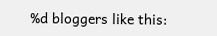%d bloggers like this: